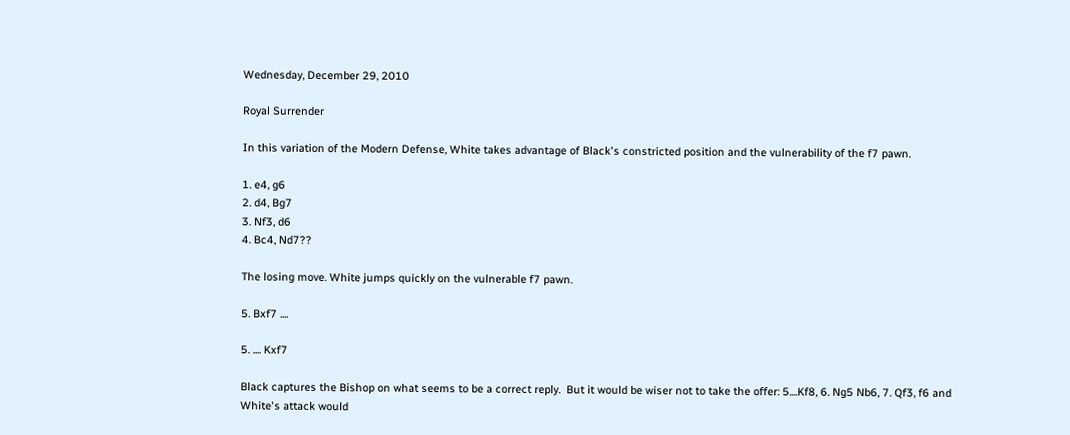Wednesday, December 29, 2010

Royal Surrender

In this variation of the Modern Defense, White takes advantage of Black's constricted position and the vulnerability of the f7 pawn.

1. e4, g6
2. d4, Bg7
3. Nf3, d6
4. Bc4, Nd7??

The losing move. White jumps quickly on the vulnerable f7 pawn.

5. Bxf7 ....

5. .... Kxf7

Black captures the Bishop on what seems to be a correct reply.  But it would be wiser not to take the offer: 5....Kf8, 6. Ng5 Nb6, 7. Qf3, f6 and White's attack would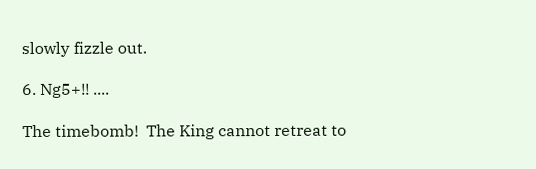slowly fizzle out.

6. Ng5+!! ....

The timebomb!  The King cannot retreat to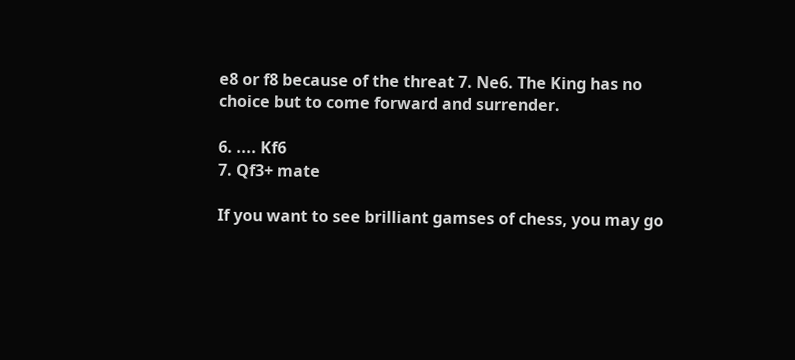e8 or f8 because of the threat 7. Ne6. The King has no choice but to come forward and surrender.

6. .... Kf6
7. Qf3+ mate

If you want to see brilliant gamses of chess, you may go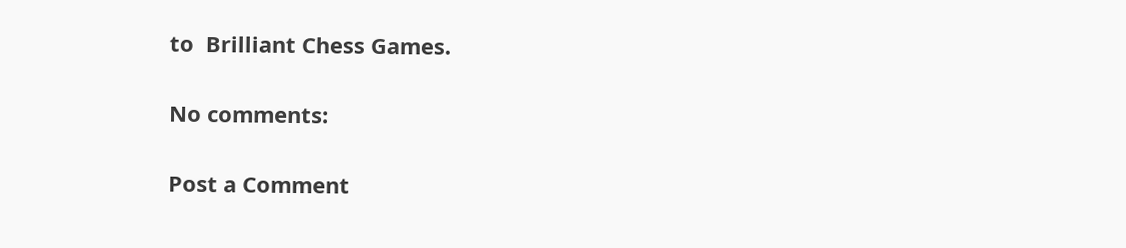to  Brilliant Chess Games.

No comments:

Post a Comment